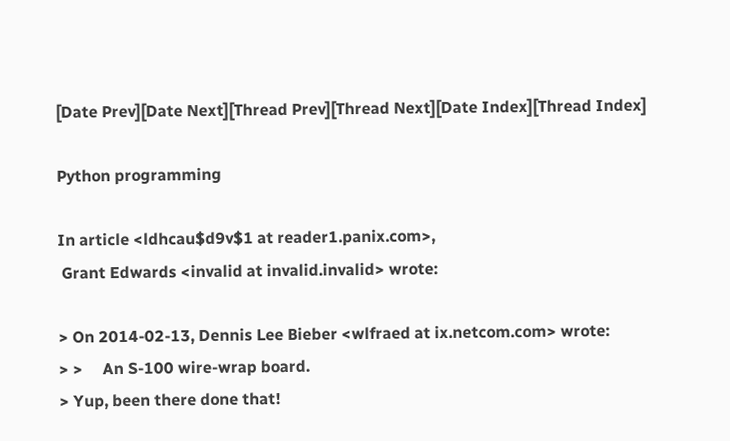[Date Prev][Date Next][Thread Prev][Thread Next][Date Index][Thread Index]

Python programming

In article <ldhcau$d9v$1 at reader1.panix.com>,
 Grant Edwards <invalid at invalid.invalid> wrote:

> On 2014-02-13, Dennis Lee Bieber <wlfraed at ix.netcom.com> wrote:
> >     An S-100 wire-wrap board.
> Yup, been there done that!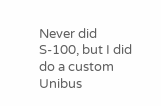Never did S-100, but I did do a custom Unibus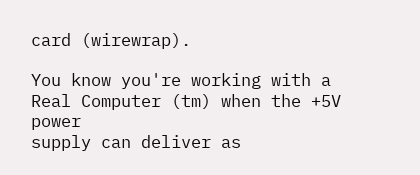card (wirewrap).

You know you're working with a Real Computer (tm) when the +5V power
supply can deliver as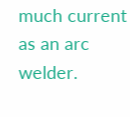much current as an arc welder.